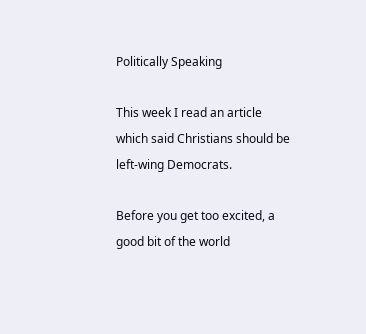Politically Speaking

This week I read an article which said Christians should be left-wing Democrats.

Before you get too excited, a good bit of the world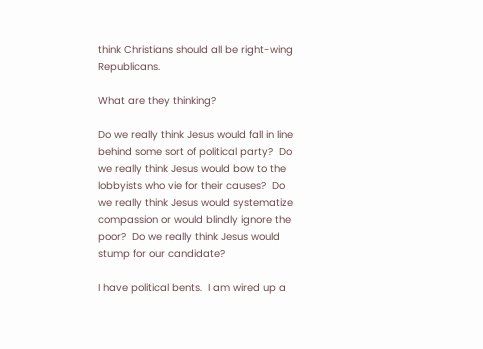think Christians should all be right-wing Republicans.

What are they thinking?

Do we really think Jesus would fall in line behind some sort of political party?  Do we really think Jesus would bow to the lobbyists who vie for their causes?  Do we really think Jesus would systematize compassion or would blindly ignore the poor?  Do we really think Jesus would stump for our candidate?

I have political bents.  I am wired up a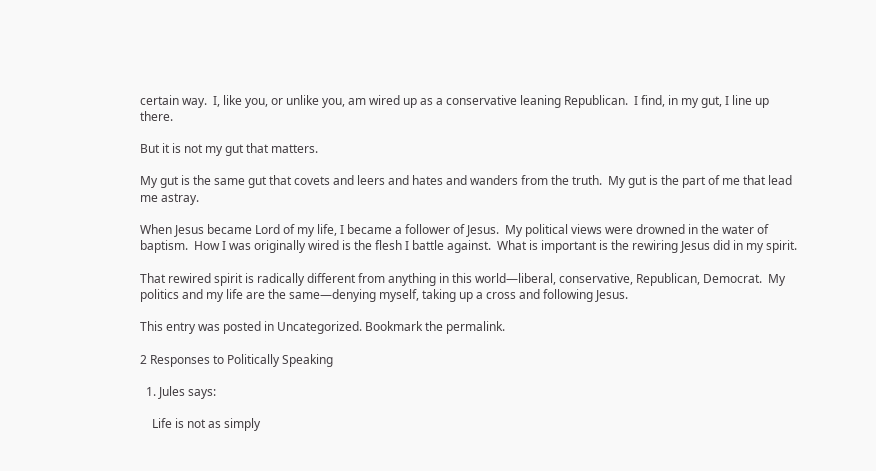certain way.  I, like you, or unlike you, am wired up as a conservative leaning Republican.  I find, in my gut, I line up there.

But it is not my gut that matters.

My gut is the same gut that covets and leers and hates and wanders from the truth.  My gut is the part of me that lead me astray.

When Jesus became Lord of my life, I became a follower of Jesus.  My political views were drowned in the water of baptism.  How I was originally wired is the flesh I battle against.  What is important is the rewiring Jesus did in my spirit.

That rewired spirit is radically different from anything in this world—liberal, conservative, Republican, Democrat.  My politics and my life are the same—denying myself, taking up a cross and following Jesus.

This entry was posted in Uncategorized. Bookmark the permalink.

2 Responses to Politically Speaking

  1. Jules says:

    Life is not as simply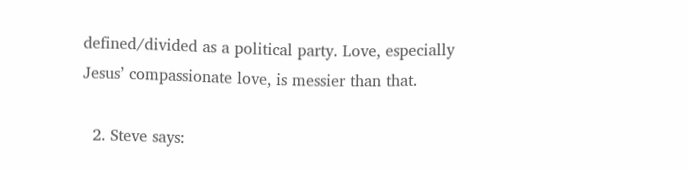defined/divided as a political party. Love, especially Jesus’ compassionate love, is messier than that.

  2. Steve says: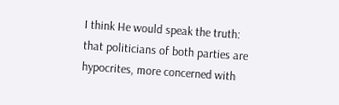I think He would speak the truth: that politicians of both parties are hypocrites, more concerned with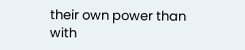their own power than with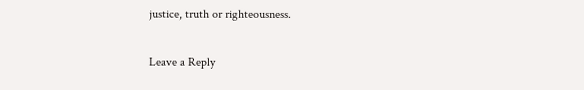justice, truth or righteousness.

Leave a Reply